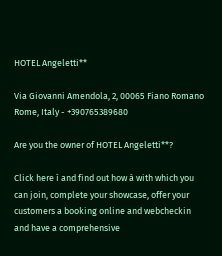HOTEL Angeletti**

Via Giovanni Amendola, 2, 00065 Fiano Romano Rome, Italy - +390765389680

Are you the owner of HOTEL Angeletti**?

Click here ì and find out how à with which you can join, complete your showcase, offer your customers a booking online and webcheckin and have a comprehensive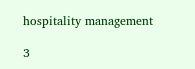hospitality management

3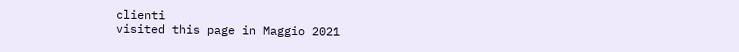clienti
visited this page in Maggio 2021